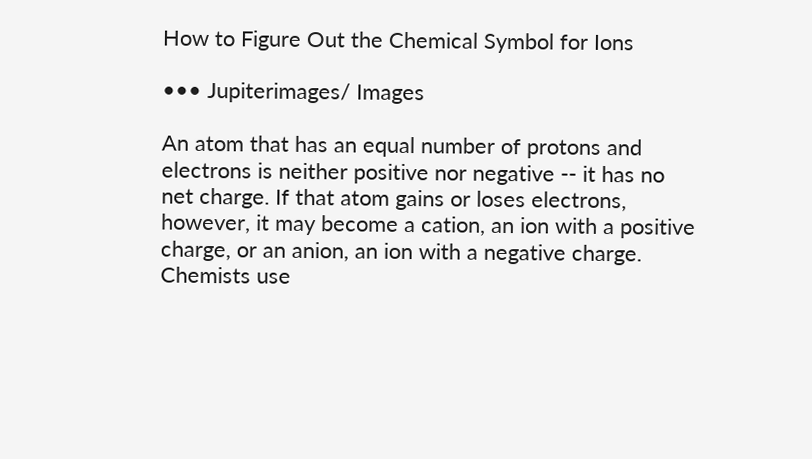How to Figure Out the Chemical Symbol for Ions

••• Jupiterimages/ Images

An atom that has an equal number of protons and electrons is neither positive nor negative -- it has no net charge. If that atom gains or loses electrons, however, it may become a cation, an ion with a positive charge, or an anion, an ion with a negative charge. Chemists use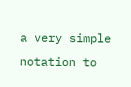a very simple notation to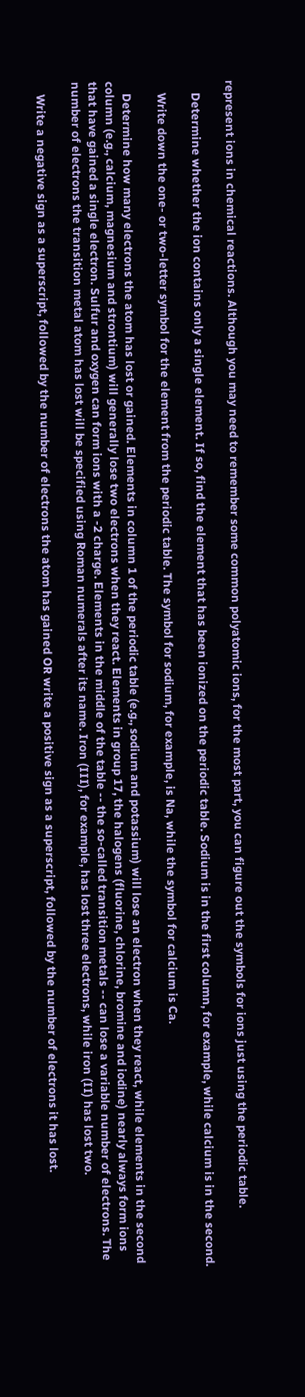represent ions in chemical reactions. Although you may need to remember some common polyatomic ions, for the most part, you can figure out the symbols for ions just using the periodic table.

    Determine whether the ion contains only a single element. If so, find the element that has been ionized on the periodic table. Sodium is in the first column, for example, while calcium is in the second.

    Write down the one- or two-letter symbol for the element from the periodic table. The symbol for sodium, for example, is Na, while the symbol for calcium is Ca.

    Determine how many electrons the atom has lost or gained. Elements in column 1 of the periodic table (e.g., sodium and potassium) will lose an electron when they react, while elements in the second column (e.g., calcium, magnesium and strontium) will generally lose two electrons when they react. Elements in group 17, the halogens (fluorine, chlorine, bromine and iodine) nearly always form ions that have gained a single electron. Sulfur and oxygen can form ions with a -2 charge. Elements in the middle of the table -- the so-called transition metals -- can lose a variable number of electrons. The number of electrons the transition metal atom has lost will be specified using Roman numerals after its name. Iron (III), for example, has lost three electrons, while iron (II) has lost two.

    Write a negative sign as a superscript, followed by the number of electrons the atom has gained OR write a positive sign as a superscript, followed by the number of electrons it has lost.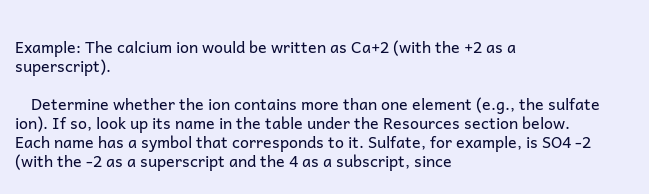Example: The calcium ion would be written as Ca+2 (with the +2 as a superscript).

    Determine whether the ion contains more than one element (e.g., the sulfate ion). If so, look up its name in the table under the Resources section below. Each name has a symbol that corresponds to it. Sulfate, for example, is SO4 -2 (with the -2 as a superscript and the 4 as a subscript, since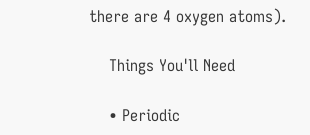there are 4 oxygen atoms).

    Things You'll Need

    • Periodic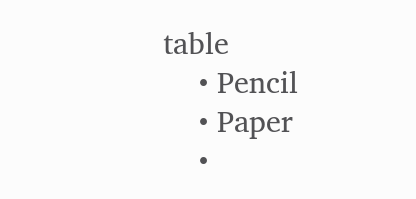table
    • Pencil
    • Paper
    •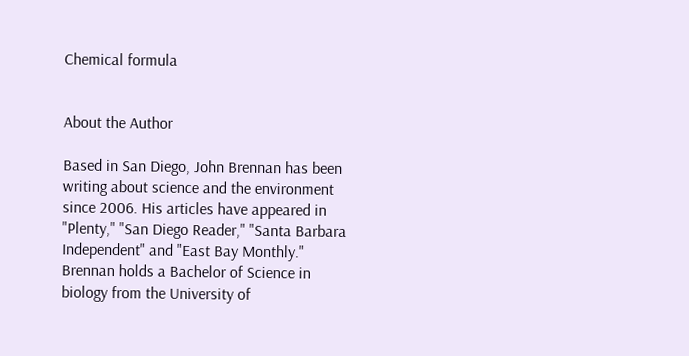Chemical formula


About the Author

Based in San Diego, John Brennan has been writing about science and the environment since 2006. His articles have appeared in "Plenty," "San Diego Reader," "Santa Barbara Independent" and "East Bay Monthly." Brennan holds a Bachelor of Science in biology from the University of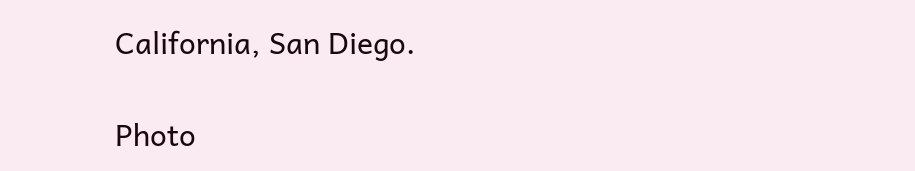California, San Diego.

Photo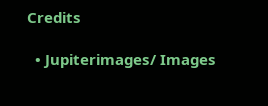Credits

  • Jupiterimages/ Images